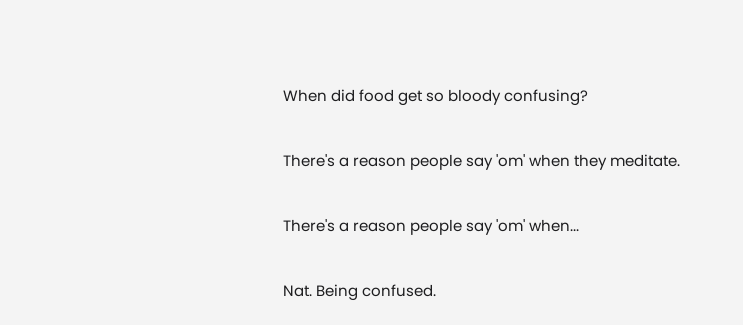When did food get so bloody confusing?

There's a reason people say 'om' when they meditate.

There's a reason people say 'om' when...

Nat. Being confused.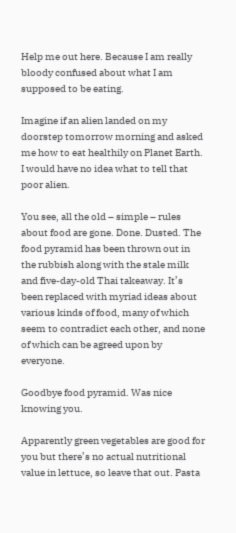Help me out here. Because I am really bloody confused about what I am supposed to be eating.

Imagine if an alien landed on my doorstep tomorrow morning and asked me how to eat healthily on Planet Earth. I would have no idea what to tell that poor alien.

You see, all the old – simple – rules about food are gone. Done. Dusted. The food pyramid has been thrown out in the rubbish along with the stale milk and five-day-old Thai takeaway. It’s been replaced with myriad ideas about various kinds of food, many of which seem to contradict each other, and none of which can be agreed upon by everyone.

Goodbye food pyramid. Was nice knowing you.

Apparently green vegetables are good for you but there’s no actual nutritional value in lettuce, so leave that out. Pasta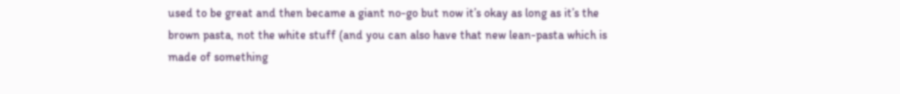used to be great and then became a giant no-go but now it’s okay as long as it’s the brown pasta, not the white stuff (and you can also have that new lean-pasta which is made of something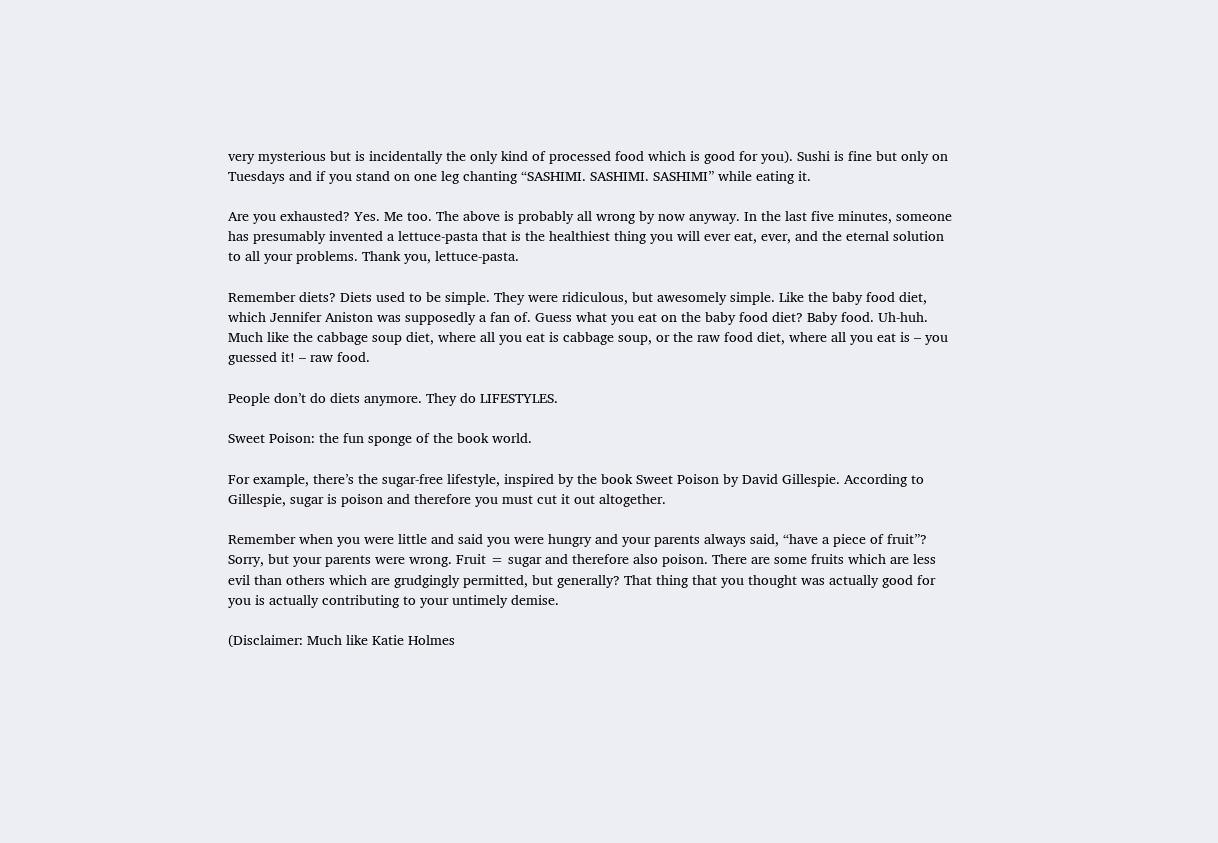very mysterious but is incidentally the only kind of processed food which is good for you). Sushi is fine but only on Tuesdays and if you stand on one leg chanting “SASHIMI. SASHIMI. SASHIMI” while eating it.

Are you exhausted? Yes. Me too. The above is probably all wrong by now anyway. In the last five minutes, someone has presumably invented a lettuce-pasta that is the healthiest thing you will ever eat, ever, and the eternal solution to all your problems. Thank you, lettuce-pasta.

Remember diets? Diets used to be simple. They were ridiculous, but awesomely simple. Like the baby food diet, which Jennifer Aniston was supposedly a fan of. Guess what you eat on the baby food diet? Baby food. Uh-huh. Much like the cabbage soup diet, where all you eat is cabbage soup, or the raw food diet, where all you eat is – you guessed it! – raw food.

People don’t do diets anymore. They do LIFESTYLES.

Sweet Poison: the fun sponge of the book world.

For example, there’s the sugar-free lifestyle, inspired by the book Sweet Poison by David Gillespie. According to Gillespie, sugar is poison and therefore you must cut it out altogether.

Remember when you were little and said you were hungry and your parents always said, “have a piece of fruit”? Sorry, but your parents were wrong. Fruit = sugar and therefore also poison. There are some fruits which are less evil than others which are grudgingly permitted, but generally? That thing that you thought was actually good for you is actually contributing to your untimely demise.

(Disclaimer: Much like Katie Holmes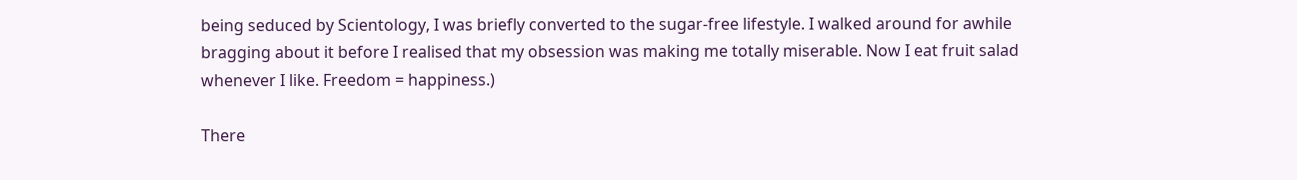being seduced by Scientology, I was briefly converted to the sugar-free lifestyle. I walked around for awhile bragging about it before I realised that my obsession was making me totally miserable. Now I eat fruit salad whenever I like. Freedom = happiness.)

There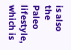is also the Paleo lifestyle, which is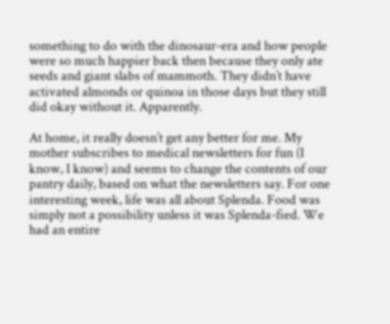something to do with the dinosaur-era and how people were so much happier back then because they only ate seeds and giant slabs of mammoth. They didn’t have activated almonds or quinoa in those days but they still did okay without it. Apparently.

At home, it really doesn’t get any better for me. My mother subscribes to medical newsletters for fun (I know, I know) and seems to change the contents of our pantry daily, based on what the newsletters say. For one interesting week, life was all about Splenda. Food was simply not a possibility unless it was Splenda-fied. We had an entire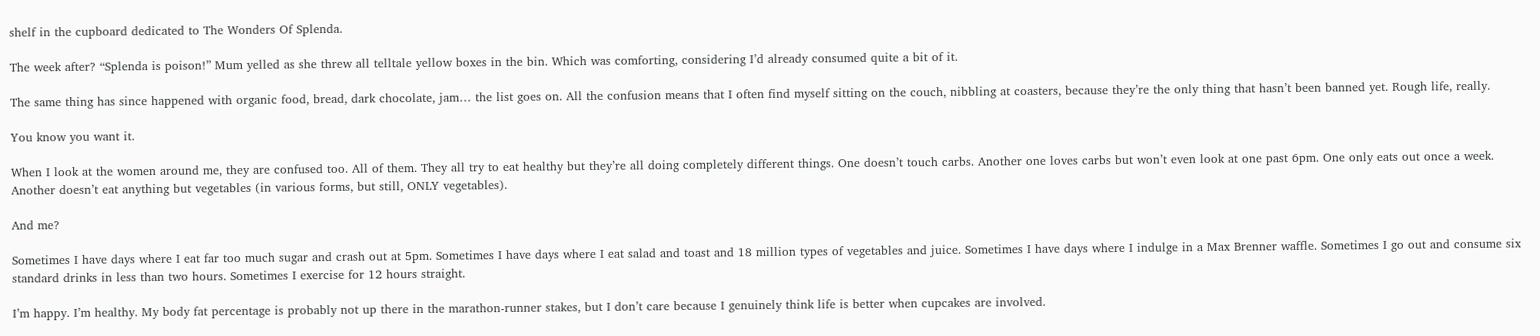shelf in the cupboard dedicated to The Wonders Of Splenda.

The week after? “Splenda is poison!” Mum yelled as she threw all telltale yellow boxes in the bin. Which was comforting, considering I’d already consumed quite a bit of it.

The same thing has since happened with organic food, bread, dark chocolate, jam… the list goes on. All the confusion means that I often find myself sitting on the couch, nibbling at coasters, because they’re the only thing that hasn’t been banned yet. Rough life, really.

You know you want it.

When I look at the women around me, they are confused too. All of them. They all try to eat healthy but they’re all doing completely different things. One doesn’t touch carbs. Another one loves carbs but won’t even look at one past 6pm. One only eats out once a week. Another doesn’t eat anything but vegetables (in various forms, but still, ONLY vegetables).

And me?

Sometimes I have days where I eat far too much sugar and crash out at 5pm. Sometimes I have days where I eat salad and toast and 18 million types of vegetables and juice. Sometimes I have days where I indulge in a Max Brenner waffle. Sometimes I go out and consume six standard drinks in less than two hours. Sometimes I exercise for 12 hours straight.

I’m happy. I’m healthy. My body fat percentage is probably not up there in the marathon-runner stakes, but I don’t care because I genuinely think life is better when cupcakes are involved.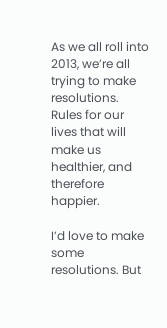As we all roll into 2013, we’re all trying to make resolutions. Rules for our lives that will make us healthier, and therefore happier.

I’d love to make some resolutions. But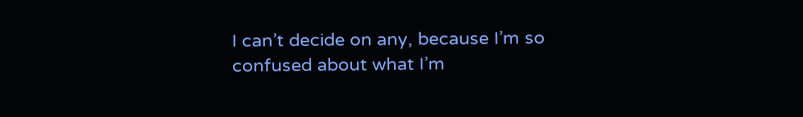I can’t decide on any, because I’m so confused about what I’m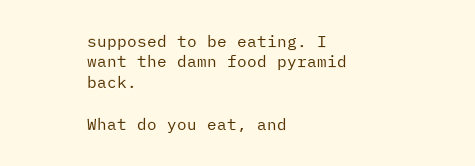supposed to be eating. I want the damn food pyramid back.

What do you eat, and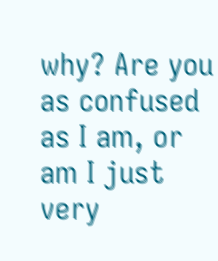why? Are you as confused as I am, or am I just very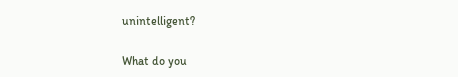unintelligent?

What do you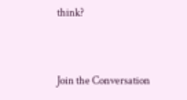think?


Join the Conversation